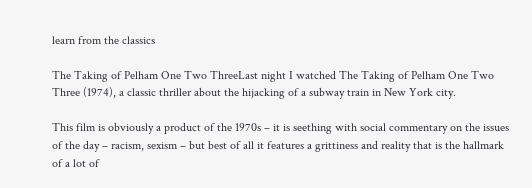learn from the classics

The Taking of Pelham One Two ThreeLast night I watched The Taking of Pelham One Two Three (1974), a classic thriller about the hijacking of a subway train in New York city.

This film is obviously a product of the 1970s – it is seething with social commentary on the issues of the day – racism, sexism – but best of all it features a grittiness and reality that is the hallmark of a lot of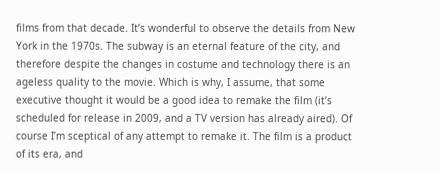films from that decade. It’s wonderful to observe the details from New York in the 1970s. The subway is an eternal feature of the city, and therefore despite the changes in costume and technology there is an ageless quality to the movie. Which is why, I assume, that some executive thought it would be a good idea to remake the film (it’s scheduled for release in 2009, and a TV version has already aired). Of course I’m sceptical of any attempt to remake it. The film is a product of its era, and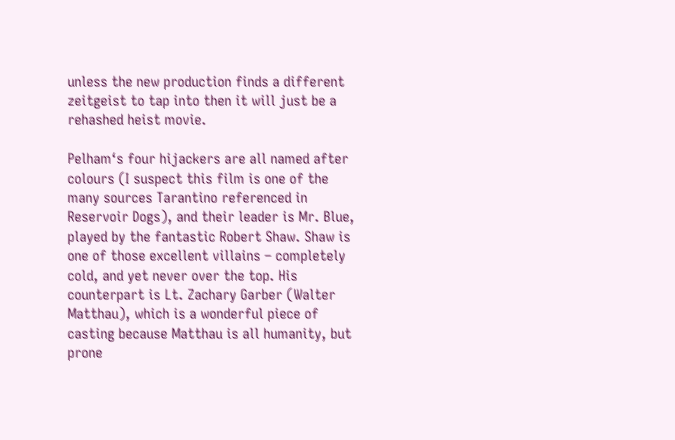unless the new production finds a different zeitgeist to tap into then it will just be a rehashed heist movie.

Pelham‘s four hijackers are all named after colours (I suspect this film is one of the many sources Tarantino referenced in Reservoir Dogs), and their leader is Mr. Blue, played by the fantastic Robert Shaw. Shaw is one of those excellent villains – completely cold, and yet never over the top. His counterpart is Lt. Zachary Garber (Walter Matthau), which is a wonderful piece of casting because Matthau is all humanity, but prone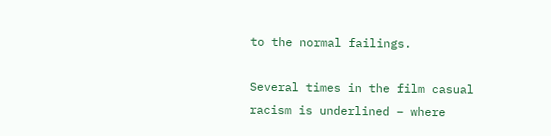to the normal failings.

Several times in the film casual racism is underlined – where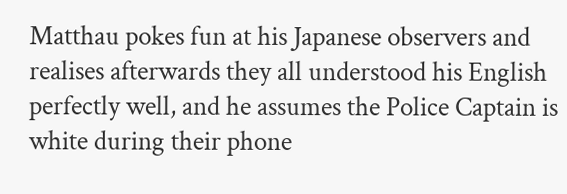Matthau pokes fun at his Japanese observers and realises afterwards they all understood his English perfectly well, and he assumes the Police Captain is white during their phone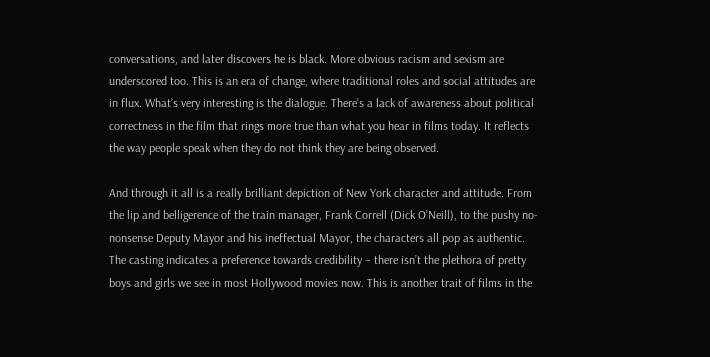conversations, and later discovers he is black. More obvious racism and sexism are underscored too. This is an era of change, where traditional roles and social attitudes are in flux. What’s very interesting is the dialogue. There’s a lack of awareness about political correctness in the film that rings more true than what you hear in films today. It reflects the way people speak when they do not think they are being observed.

And through it all is a really brilliant depiction of New York character and attitude. From the lip and belligerence of the train manager, Frank Correll (Dick O’Neill), to the pushy no-nonsense Deputy Mayor and his ineffectual Mayor, the characters all pop as authentic. The casting indicates a preference towards credibility – there isn’t the plethora of pretty boys and girls we see in most Hollywood movies now. This is another trait of films in the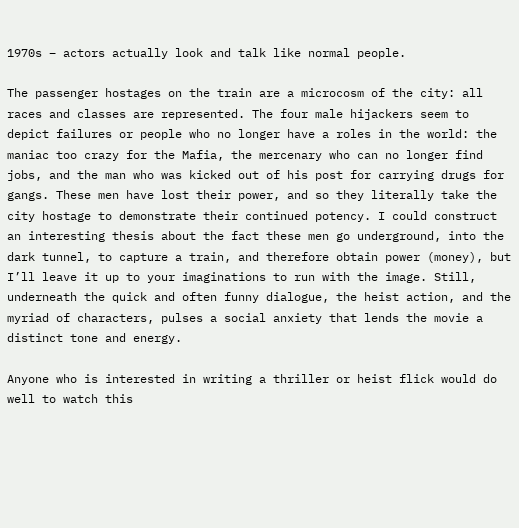1970s – actors actually look and talk like normal people.

The passenger hostages on the train are a microcosm of the city: all races and classes are represented. The four male hijackers seem to depict failures or people who no longer have a roles in the world: the maniac too crazy for the Mafia, the mercenary who can no longer find jobs, and the man who was kicked out of his post for carrying drugs for gangs. These men have lost their power, and so they literally take the city hostage to demonstrate their continued potency. I could construct an interesting thesis about the fact these men go underground, into the dark tunnel, to capture a train, and therefore obtain power (money), but I’ll leave it up to your imaginations to run with the image. Still, underneath the quick and often funny dialogue, the heist action, and the myriad of characters, pulses a social anxiety that lends the movie a distinct tone and energy.

Anyone who is interested in writing a thriller or heist flick would do well to watch this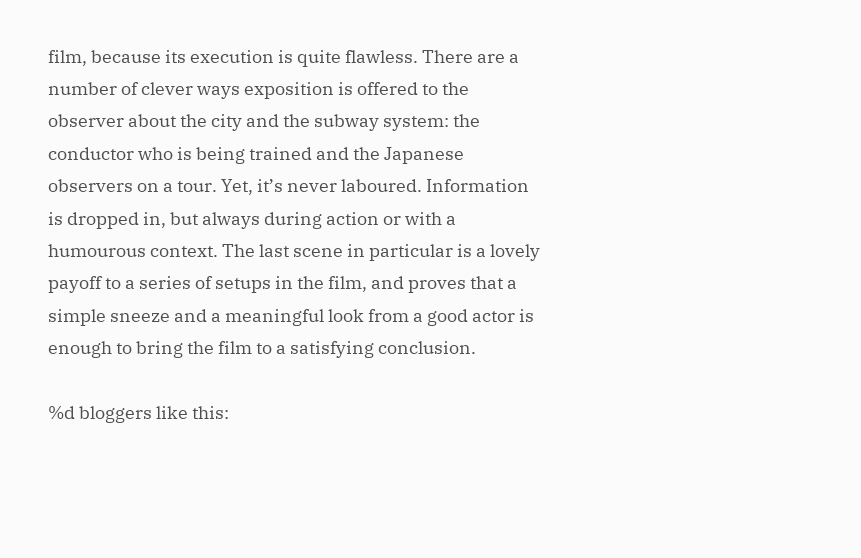film, because its execution is quite flawless. There are a number of clever ways exposition is offered to the observer about the city and the subway system: the conductor who is being trained and the Japanese observers on a tour. Yet, it’s never laboured. Information is dropped in, but always during action or with a humourous context. The last scene in particular is a lovely payoff to a series of setups in the film, and proves that a simple sneeze and a meaningful look from a good actor is enough to bring the film to a satisfying conclusion.

%d bloggers like this: